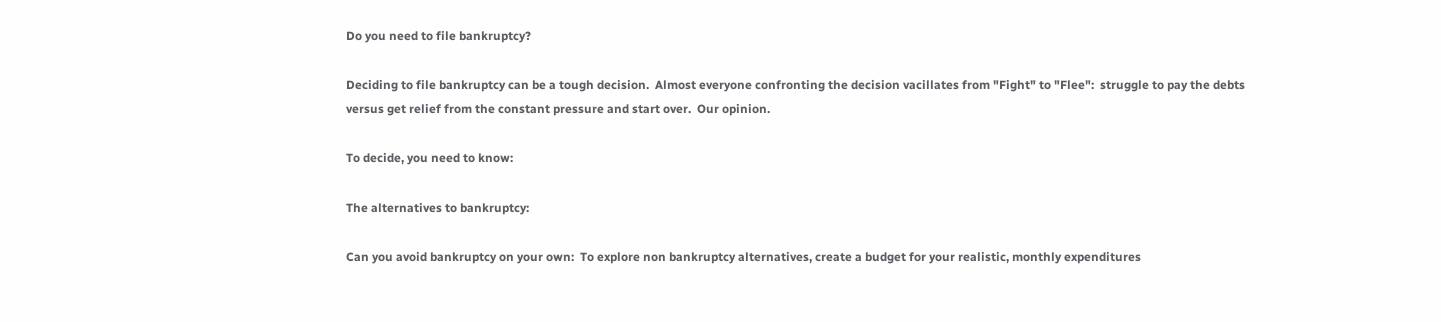Do you need to file bankruptcy?

Deciding to file bankruptcy can be a tough decision.  Almost everyone confronting the decision vacillates from "Fight" to "Flee":  struggle to pay the debts versus get relief from the constant pressure and start over.  Our opinion.

To decide, you need to know:

The alternatives to bankruptcy:

Can you avoid bankruptcy on your own:  To explore non bankruptcy alternatives, create a budget for your realistic, monthly expenditures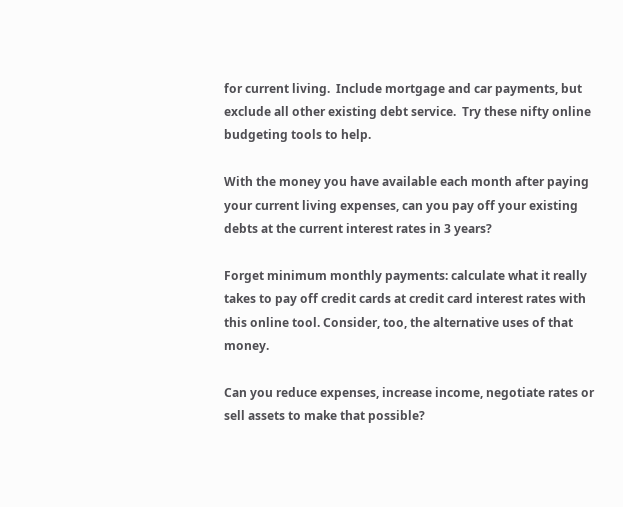for current living.  Include mortgage and car payments, but exclude all other existing debt service.  Try these nifty online budgeting tools to help.

With the money you have available each month after paying your current living expenses, can you pay off your existing debts at the current interest rates in 3 years?

Forget minimum monthly payments: calculate what it really takes to pay off credit cards at credit card interest rates with this online tool. Consider, too, the alternative uses of that money.

Can you reduce expenses, increase income, negotiate rates or sell assets to make that possible?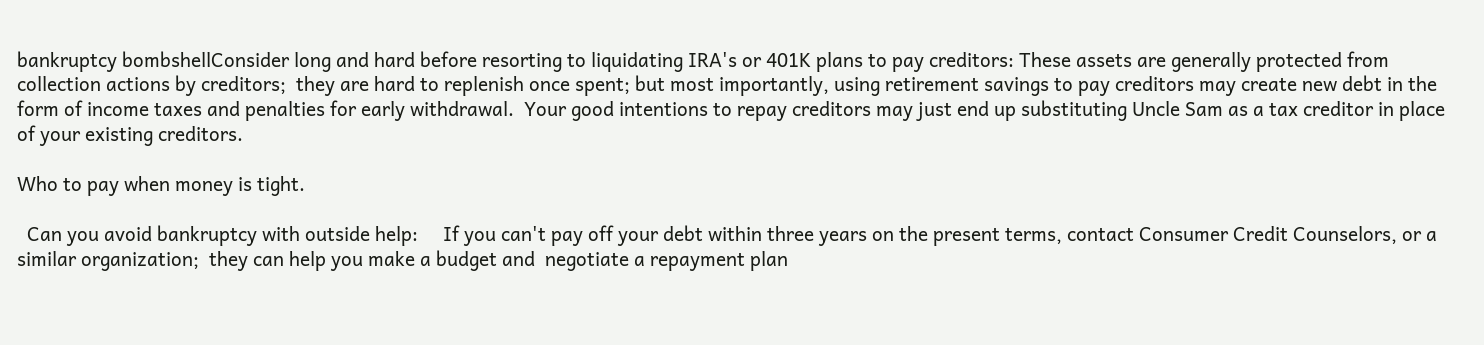bankruptcy bombshellConsider long and hard before resorting to liquidating IRA's or 401K plans to pay creditors: These assets are generally protected from collection actions by creditors;  they are hard to replenish once spent; but most importantly, using retirement savings to pay creditors may create new debt in the form of income taxes and penalties for early withdrawal.  Your good intentions to repay creditors may just end up substituting Uncle Sam as a tax creditor in place of your existing creditors.

Who to pay when money is tight.

  Can you avoid bankruptcy with outside help:     If you can't pay off your debt within three years on the present terms, contact Consumer Credit Counselors, or a similar organization;  they can help you make a budget and  negotiate a repayment plan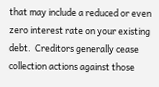that may include a reduced or even zero interest rate on your existing debt.  Creditors generally cease collection actions against those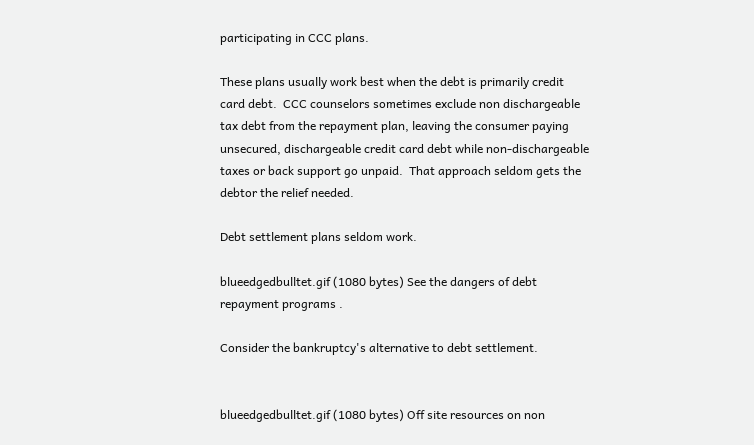participating in CCC plans.

These plans usually work best when the debt is primarily credit card debt.  CCC counselors sometimes exclude non dischargeable tax debt from the repayment plan, leaving the consumer paying unsecured, dischargeable credit card debt while non-dischargeable taxes or back support go unpaid.  That approach seldom gets the debtor the relief needed.

Debt settlement plans seldom work.

blueedgedbulltet.gif (1080 bytes) See the dangers of debt repayment programs .

Consider the bankruptcy's alternative to debt settlement.


blueedgedbulltet.gif (1080 bytes) Off site resources on non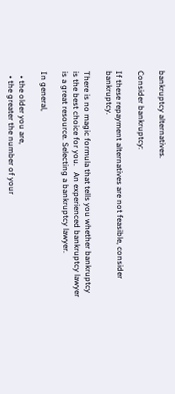bankruptcy alternatives.

Consider bankruptcy:

If these repayment alternatives are not feasible, consider bankruptcy.

There is no magic formula that tells you whether bankruptcy is the best choice for you.   An experienced bankruptcy lawyer is a great resource. Selecting a bankruptcy lawyer.

In general,

  • the older you are,
  • the greater the number of your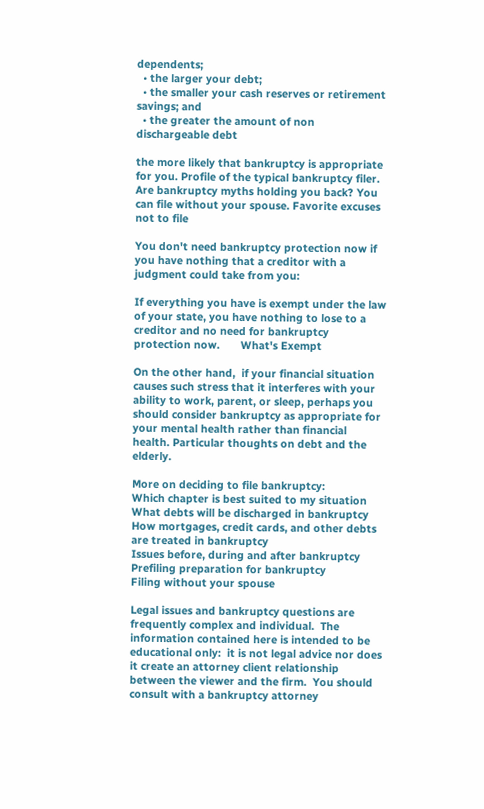dependents;
  • the larger your debt;
  • the smaller your cash reserves or retirement savings; and
  • the greater the amount of non dischargeable debt

the more likely that bankruptcy is appropriate for you. Profile of the typical bankruptcy filer. Are bankruptcy myths holding you back? You can file without your spouse. Favorite excuses not to file

You don't need bankruptcy protection now if you have nothing that a creditor with a judgment could take from you:

If everything you have is exempt under the law of your state, you have nothing to lose to a creditor and no need for bankruptcy protection now.       What's Exempt

On the other hand,  if your financial situation causes such stress that it interferes with your ability to work, parent, or sleep, perhaps you should consider bankruptcy as appropriate for your mental health rather than financial health. Particular thoughts on debt and the elderly.

More on deciding to file bankruptcy:
Which chapter is best suited to my situation
What debts will be discharged in bankruptcy
How mortgages, credit cards, and other debts are treated in bankruptcy
Issues before, during and after bankruptcy
Prefiling preparation for bankruptcy
Filing without your spouse

Legal issues and bankruptcy questions are frequently complex and individual.  The information contained here is intended to be educational only:  it is not legal advice nor does it create an attorney client relationship between the viewer and the firm.  You should consult with a bankruptcy attorney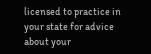licensed to practice in your state for advice about your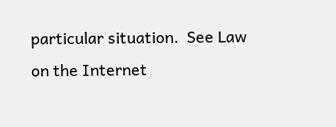particular situation.  See Law on the Internet